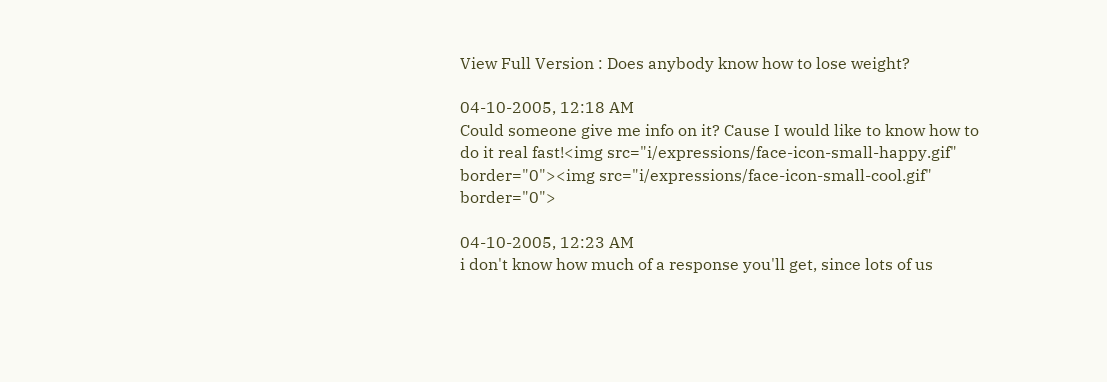View Full Version : Does anybody know how to lose weight?

04-10-2005, 12:18 AM
Could someone give me info on it? Cause I would like to know how to do it real fast!<img src="i/expressions/face-icon-small-happy.gif" border="0"><img src="i/expressions/face-icon-small-cool.gif" border="0">

04-10-2005, 12:23 AM
i don't know how much of a response you'll get, since lots of us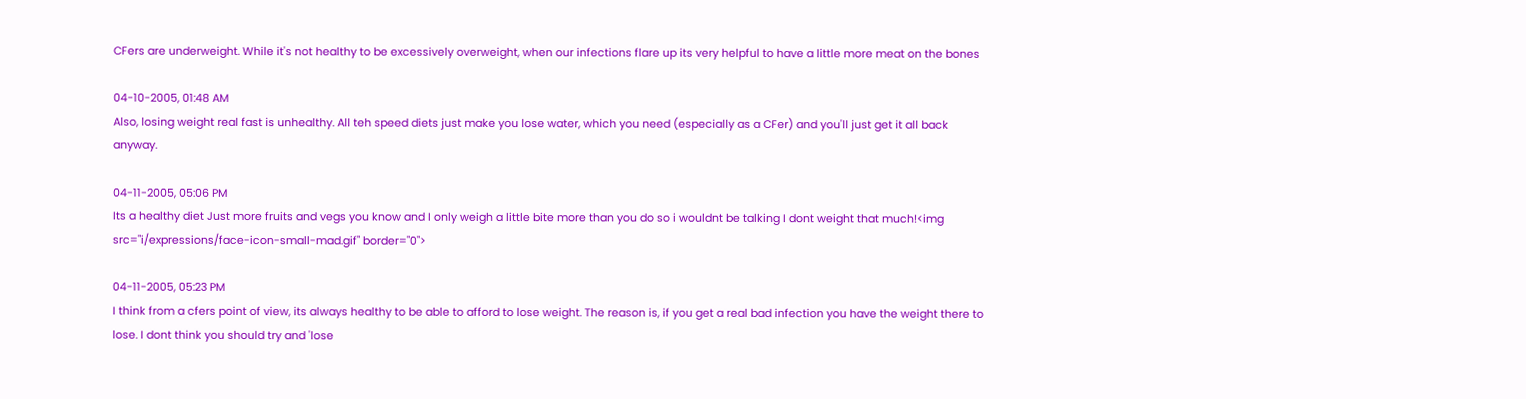CFers are underweight. While it's not healthy to be excessively overweight, when our infections flare up its very helpful to have a little more meat on the bones

04-10-2005, 01:48 AM
Also, losing weight real fast is unhealthy. All teh speed diets just make you lose water, which you need (especially as a CFer) and you'll just get it all back anyway.

04-11-2005, 05:06 PM
Its a healthy diet Just more fruits and vegs you know and I only weigh a little bite more than you do so i wouldnt be talking I dont weight that much!<img src="i/expressions/face-icon-small-mad.gif" border="0">

04-11-2005, 05:23 PM
I think from a cfers point of view, its always healthy to be able to afford to lose weight. The reason is, if you get a real bad infection you have the weight there to lose. I dont think you should try and 'lose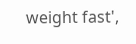weight fast',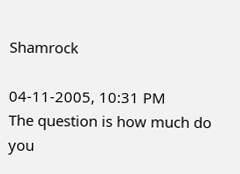Shamrock

04-11-2005, 10:31 PM
The question is how much do you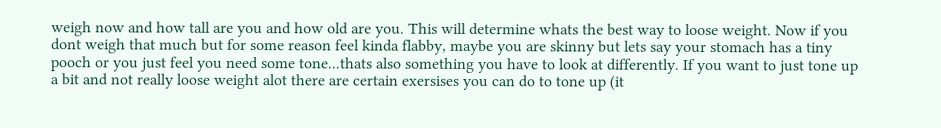weigh now and how tall are you and how old are you. This will determine whats the best way to loose weight. Now if you dont weigh that much but for some reason feel kinda flabby, maybe you are skinny but lets say your stomach has a tiny pooch or you just feel you need some tone...thats also something you have to look at differently. If you want to just tone up a bit and not really loose weight alot there are certain exersises you can do to tone up (it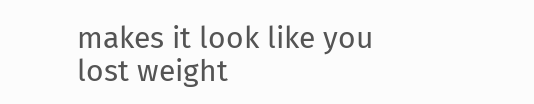makes it look like you lost weight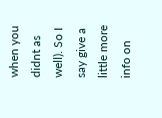when you didnt as well). So I say give a little more info on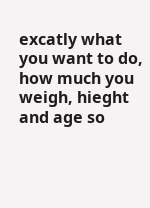excatly what you want to do, how much you weigh, hieght and age so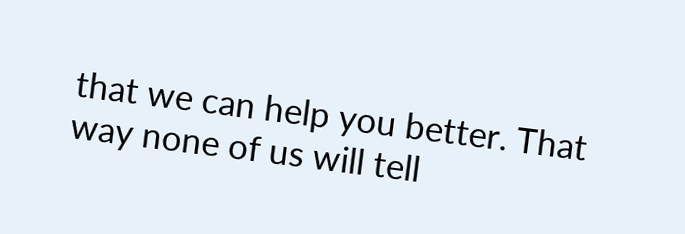that we can help you better. That way none of us will tell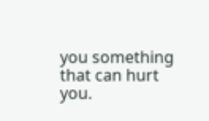you something that can hurt you.